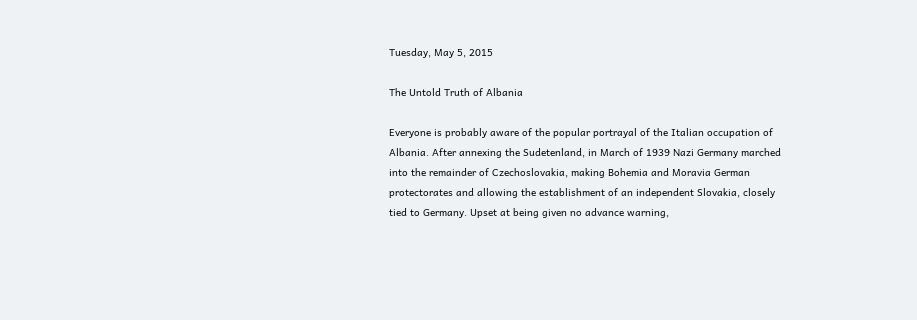Tuesday, May 5, 2015

The Untold Truth of Albania

Everyone is probably aware of the popular portrayal of the Italian occupation of Albania. After annexing the Sudetenland, in March of 1939 Nazi Germany marched into the remainder of Czechoslovakia, making Bohemia and Moravia German protectorates and allowing the establishment of an independent Slovakia, closely tied to Germany. Upset at being given no advance warning,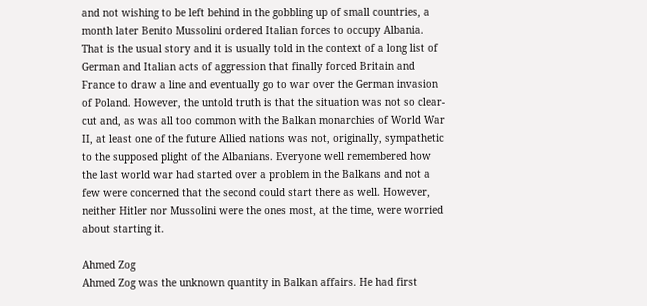and not wishing to be left behind in the gobbling up of small countries, a month later Benito Mussolini ordered Italian forces to occupy Albania. That is the usual story and it is usually told in the context of a long list of German and Italian acts of aggression that finally forced Britain and France to draw a line and eventually go to war over the German invasion of Poland. However, the untold truth is that the situation was not so clear-cut and, as was all too common with the Balkan monarchies of World War II, at least one of the future Allied nations was not, originally, sympathetic to the supposed plight of the Albanians. Everyone well remembered how the last world war had started over a problem in the Balkans and not a few were concerned that the second could start there as well. However, neither Hitler nor Mussolini were the ones most, at the time, were worried about starting it.

Ahmed Zog
Ahmed Zog was the unknown quantity in Balkan affairs. He had first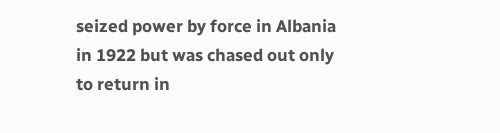seized power by force in Albania in 1922 but was chased out only to return in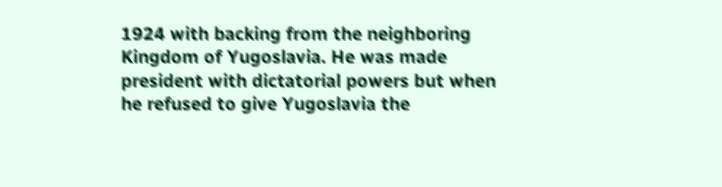1924 with backing from the neighboring Kingdom of Yugoslavia. He was made president with dictatorial powers but when he refused to give Yugoslavia the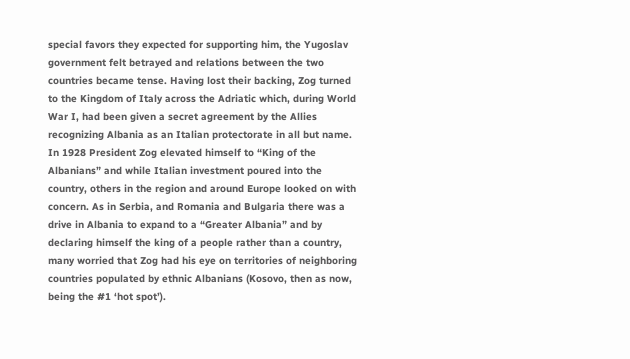special favors they expected for supporting him, the Yugoslav government felt betrayed and relations between the two countries became tense. Having lost their backing, Zog turned to the Kingdom of Italy across the Adriatic which, during World War I, had been given a secret agreement by the Allies recognizing Albania as an Italian protectorate in all but name. In 1928 President Zog elevated himself to “King of the Albanians” and while Italian investment poured into the country, others in the region and around Europe looked on with concern. As in Serbia, and Romania and Bulgaria there was a drive in Albania to expand to a “Greater Albania” and by declaring himself the king of a people rather than a country, many worried that Zog had his eye on territories of neighboring countries populated by ethnic Albanians (Kosovo, then as now, being the #1 ‘hot spot’).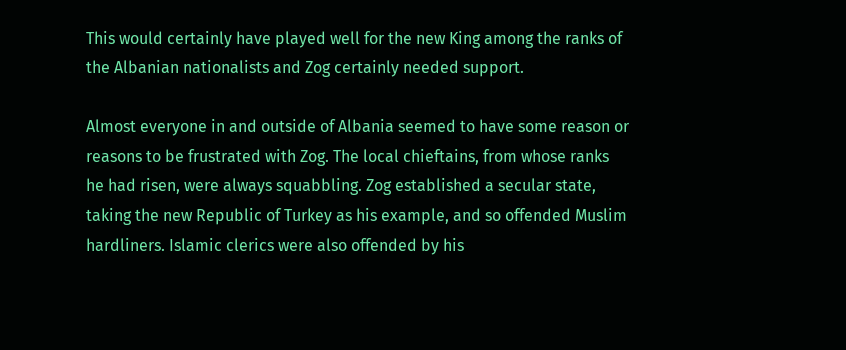This would certainly have played well for the new King among the ranks of the Albanian nationalists and Zog certainly needed support.

Almost everyone in and outside of Albania seemed to have some reason or reasons to be frustrated with Zog. The local chieftains, from whose ranks he had risen, were always squabbling. Zog established a secular state, taking the new Republic of Turkey as his example, and so offended Muslim hardliners. Islamic clerics were also offended by his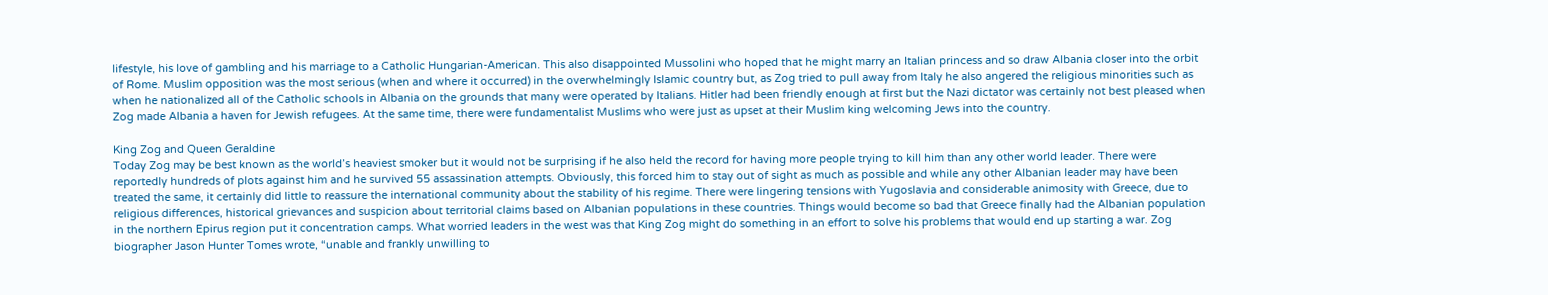lifestyle, his love of gambling and his marriage to a Catholic Hungarian-American. This also disappointed Mussolini who hoped that he might marry an Italian princess and so draw Albania closer into the orbit of Rome. Muslim opposition was the most serious (when and where it occurred) in the overwhelmingly Islamic country but, as Zog tried to pull away from Italy he also angered the religious minorities such as when he nationalized all of the Catholic schools in Albania on the grounds that many were operated by Italians. Hitler had been friendly enough at first but the Nazi dictator was certainly not best pleased when Zog made Albania a haven for Jewish refugees. At the same time, there were fundamentalist Muslims who were just as upset at their Muslim king welcoming Jews into the country.

King Zog and Queen Geraldine
Today Zog may be best known as the world’s heaviest smoker but it would not be surprising if he also held the record for having more people trying to kill him than any other world leader. There were reportedly hundreds of plots against him and he survived 55 assassination attempts. Obviously, this forced him to stay out of sight as much as possible and while any other Albanian leader may have been treated the same, it certainly did little to reassure the international community about the stability of his regime. There were lingering tensions with Yugoslavia and considerable animosity with Greece, due to religious differences, historical grievances and suspicion about territorial claims based on Albanian populations in these countries. Things would become so bad that Greece finally had the Albanian population in the northern Epirus region put it concentration camps. What worried leaders in the west was that King Zog might do something in an effort to solve his problems that would end up starting a war. Zog biographer Jason Hunter Tomes wrote, “unable and frankly unwilling to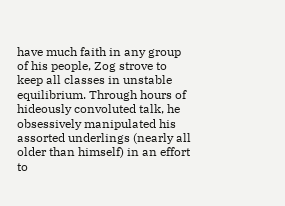have much faith in any group of his people, Zog strove to keep all classes in unstable equilibrium. Through hours of hideously convoluted talk, he obsessively manipulated his assorted underlings (nearly all older than himself) in an effort to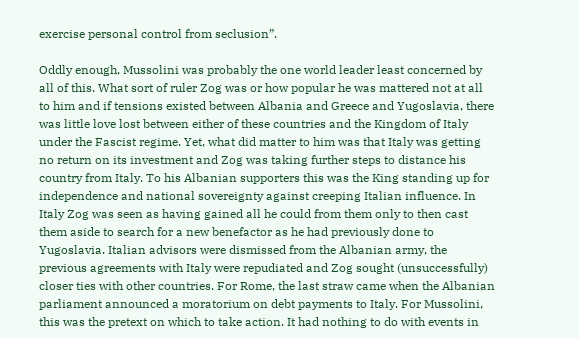exercise personal control from seclusion”.

Oddly enough, Mussolini was probably the one world leader least concerned by all of this. What sort of ruler Zog was or how popular he was mattered not at all to him and if tensions existed between Albania and Greece and Yugoslavia, there was little love lost between either of these countries and the Kingdom of Italy under the Fascist regime. Yet, what did matter to him was that Italy was getting no return on its investment and Zog was taking further steps to distance his country from Italy. To his Albanian supporters this was the King standing up for independence and national sovereignty against creeping Italian influence. In Italy Zog was seen as having gained all he could from them only to then cast them aside to search for a new benefactor as he had previously done to Yugoslavia. Italian advisors were dismissed from the Albanian army, the previous agreements with Italy were repudiated and Zog sought (unsuccessfully) closer ties with other countries. For Rome, the last straw came when the Albanian parliament announced a moratorium on debt payments to Italy. For Mussolini, this was the pretext on which to take action. It had nothing to do with events in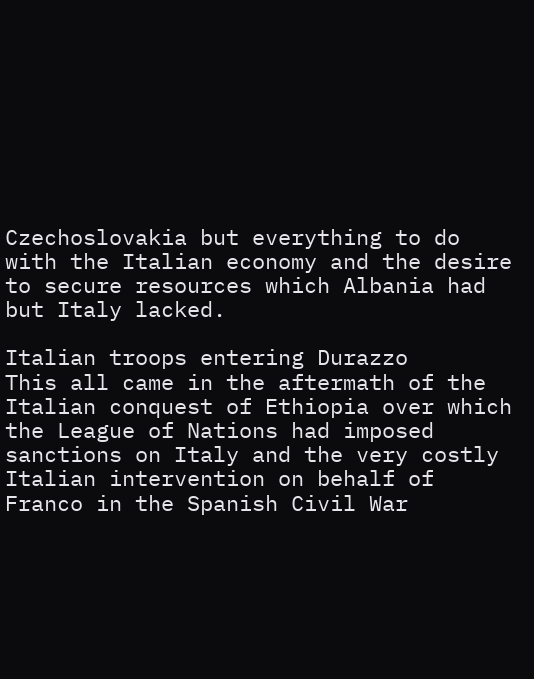Czechoslovakia but everything to do with the Italian economy and the desire to secure resources which Albania had but Italy lacked.

Italian troops entering Durazzo
This all came in the aftermath of the Italian conquest of Ethiopia over which the League of Nations had imposed sanctions on Italy and the very costly Italian intervention on behalf of Franco in the Spanish Civil War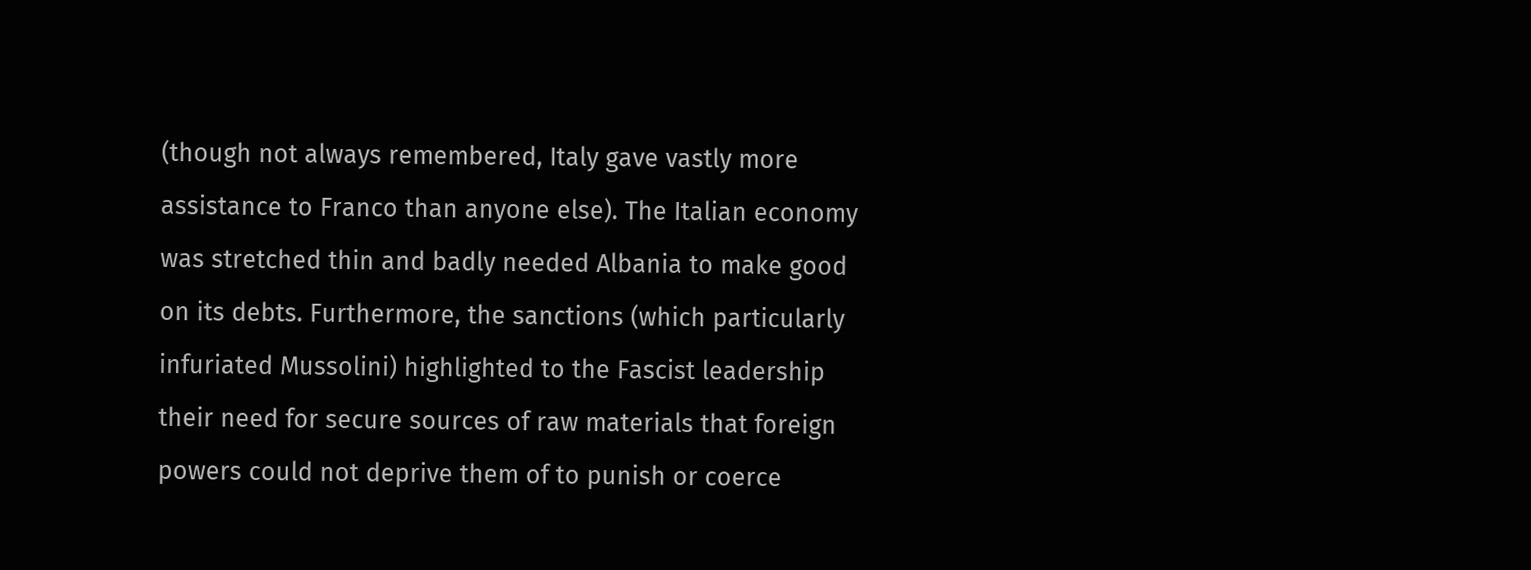(though not always remembered, Italy gave vastly more assistance to Franco than anyone else). The Italian economy was stretched thin and badly needed Albania to make good on its debts. Furthermore, the sanctions (which particularly infuriated Mussolini) highlighted to the Fascist leadership their need for secure sources of raw materials that foreign powers could not deprive them of to punish or coerce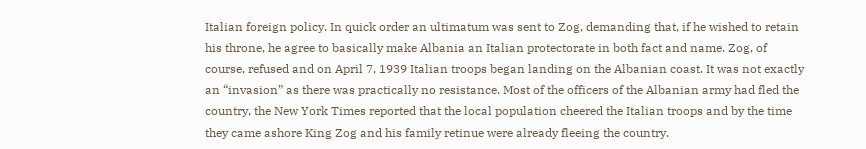Italian foreign policy. In quick order an ultimatum was sent to Zog, demanding that, if he wished to retain his throne, he agree to basically make Albania an Italian protectorate in both fact and name. Zog, of course, refused and on April 7, 1939 Italian troops began landing on the Albanian coast. It was not exactly an “invasion” as there was practically no resistance. Most of the officers of the Albanian army had fled the country, the New York Times reported that the local population cheered the Italian troops and by the time they came ashore King Zog and his family retinue were already fleeing the country.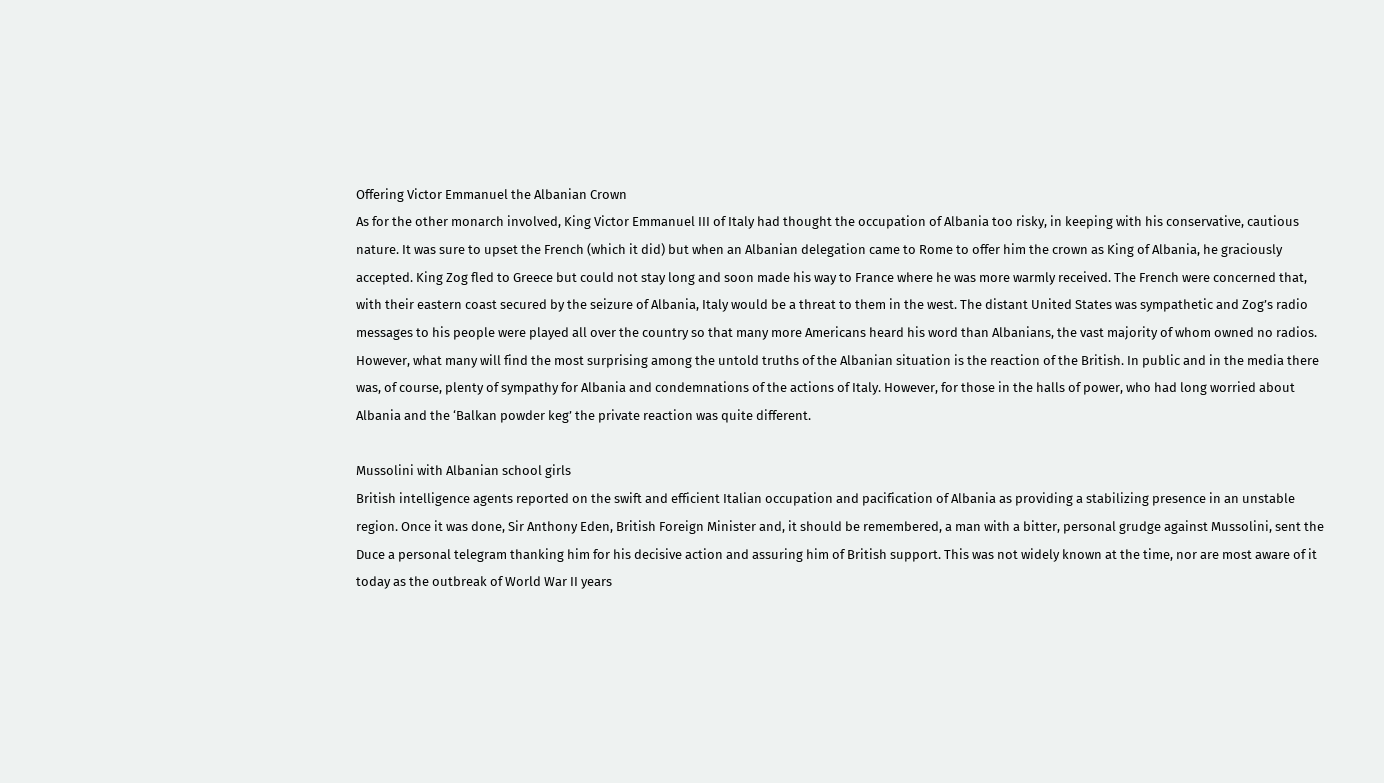Offering Victor Emmanuel the Albanian Crown
As for the other monarch involved, King Victor Emmanuel III of Italy had thought the occupation of Albania too risky, in keeping with his conservative, cautious nature. It was sure to upset the French (which it did) but when an Albanian delegation came to Rome to offer him the crown as King of Albania, he graciously accepted. King Zog fled to Greece but could not stay long and soon made his way to France where he was more warmly received. The French were concerned that, with their eastern coast secured by the seizure of Albania, Italy would be a threat to them in the west. The distant United States was sympathetic and Zog’s radio messages to his people were played all over the country so that many more Americans heard his word than Albanians, the vast majority of whom owned no radios. However, what many will find the most surprising among the untold truths of the Albanian situation is the reaction of the British. In public and in the media there was, of course, plenty of sympathy for Albania and condemnations of the actions of Italy. However, for those in the halls of power, who had long worried about Albania and the ‘Balkan powder keg’ the private reaction was quite different.

Mussolini with Albanian school girls
British intelligence agents reported on the swift and efficient Italian occupation and pacification of Albania as providing a stabilizing presence in an unstable region. Once it was done, Sir Anthony Eden, British Foreign Minister and, it should be remembered, a man with a bitter, personal grudge against Mussolini, sent the Duce a personal telegram thanking him for his decisive action and assuring him of British support. This was not widely known at the time, nor are most aware of it today as the outbreak of World War II years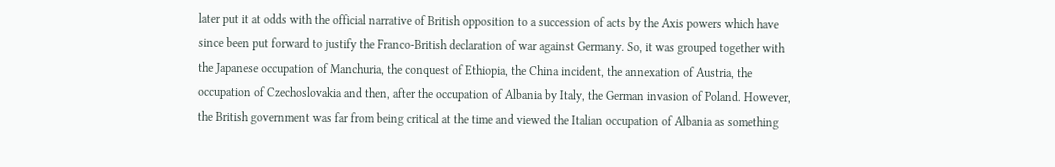later put it at odds with the official narrative of British opposition to a succession of acts by the Axis powers which have since been put forward to justify the Franco-British declaration of war against Germany. So, it was grouped together with the Japanese occupation of Manchuria, the conquest of Ethiopia, the China incident, the annexation of Austria, the occupation of Czechoslovakia and then, after the occupation of Albania by Italy, the German invasion of Poland. However, the British government was far from being critical at the time and viewed the Italian occupation of Albania as something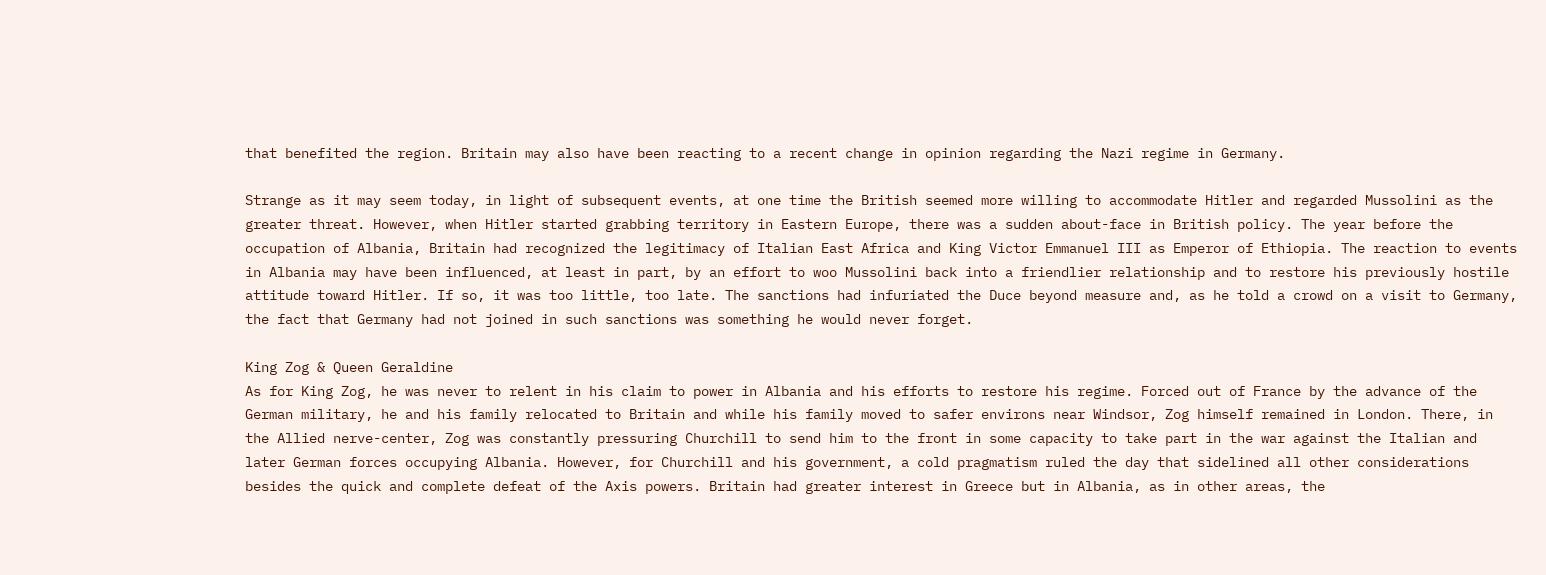that benefited the region. Britain may also have been reacting to a recent change in opinion regarding the Nazi regime in Germany.

Strange as it may seem today, in light of subsequent events, at one time the British seemed more willing to accommodate Hitler and regarded Mussolini as the greater threat. However, when Hitler started grabbing territory in Eastern Europe, there was a sudden about-face in British policy. The year before the occupation of Albania, Britain had recognized the legitimacy of Italian East Africa and King Victor Emmanuel III as Emperor of Ethiopia. The reaction to events in Albania may have been influenced, at least in part, by an effort to woo Mussolini back into a friendlier relationship and to restore his previously hostile attitude toward Hitler. If so, it was too little, too late. The sanctions had infuriated the Duce beyond measure and, as he told a crowd on a visit to Germany, the fact that Germany had not joined in such sanctions was something he would never forget.

King Zog & Queen Geraldine
As for King Zog, he was never to relent in his claim to power in Albania and his efforts to restore his regime. Forced out of France by the advance of the German military, he and his family relocated to Britain and while his family moved to safer environs near Windsor, Zog himself remained in London. There, in the Allied nerve-center, Zog was constantly pressuring Churchill to send him to the front in some capacity to take part in the war against the Italian and later German forces occupying Albania. However, for Churchill and his government, a cold pragmatism ruled the day that sidelined all other considerations besides the quick and complete defeat of the Axis powers. Britain had greater interest in Greece but in Albania, as in other areas, the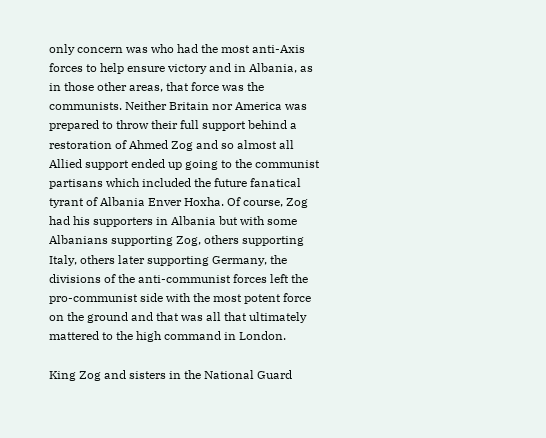only concern was who had the most anti-Axis forces to help ensure victory and in Albania, as in those other areas, that force was the communists. Neither Britain nor America was prepared to throw their full support behind a restoration of Ahmed Zog and so almost all Allied support ended up going to the communist partisans which included the future fanatical tyrant of Albania Enver Hoxha. Of course, Zog had his supporters in Albania but with some Albanians supporting Zog, others supporting Italy, others later supporting Germany, the divisions of the anti-communist forces left the pro-communist side with the most potent force on the ground and that was all that ultimately mattered to the high command in London.

King Zog and sisters in the National Guard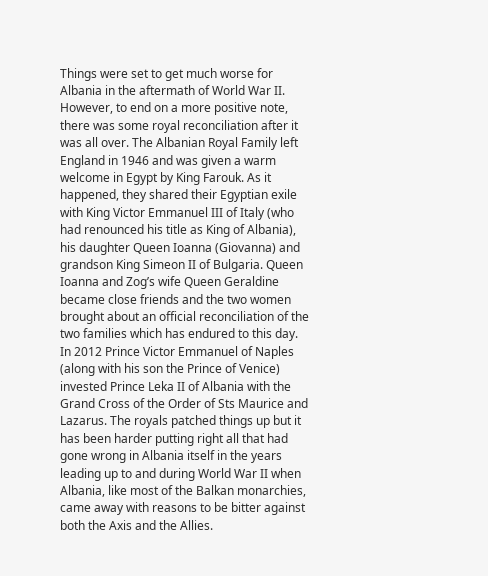Things were set to get much worse for Albania in the aftermath of World War II. However, to end on a more positive note, there was some royal reconciliation after it was all over. The Albanian Royal Family left England in 1946 and was given a warm welcome in Egypt by King Farouk. As it happened, they shared their Egyptian exile with King Victor Emmanuel III of Italy (who had renounced his title as King of Albania), his daughter Queen Ioanna (Giovanna) and grandson King Simeon II of Bulgaria. Queen Ioanna and Zog’s wife Queen Geraldine became close friends and the two women brought about an official reconciliation of the two families which has endured to this day. In 2012 Prince Victor Emmanuel of Naples (along with his son the Prince of Venice) invested Prince Leka II of Albania with the Grand Cross of the Order of Sts Maurice and Lazarus. The royals patched things up but it has been harder putting right all that had gone wrong in Albania itself in the years leading up to and during World War II when Albania, like most of the Balkan monarchies, came away with reasons to be bitter against both the Axis and the Allies.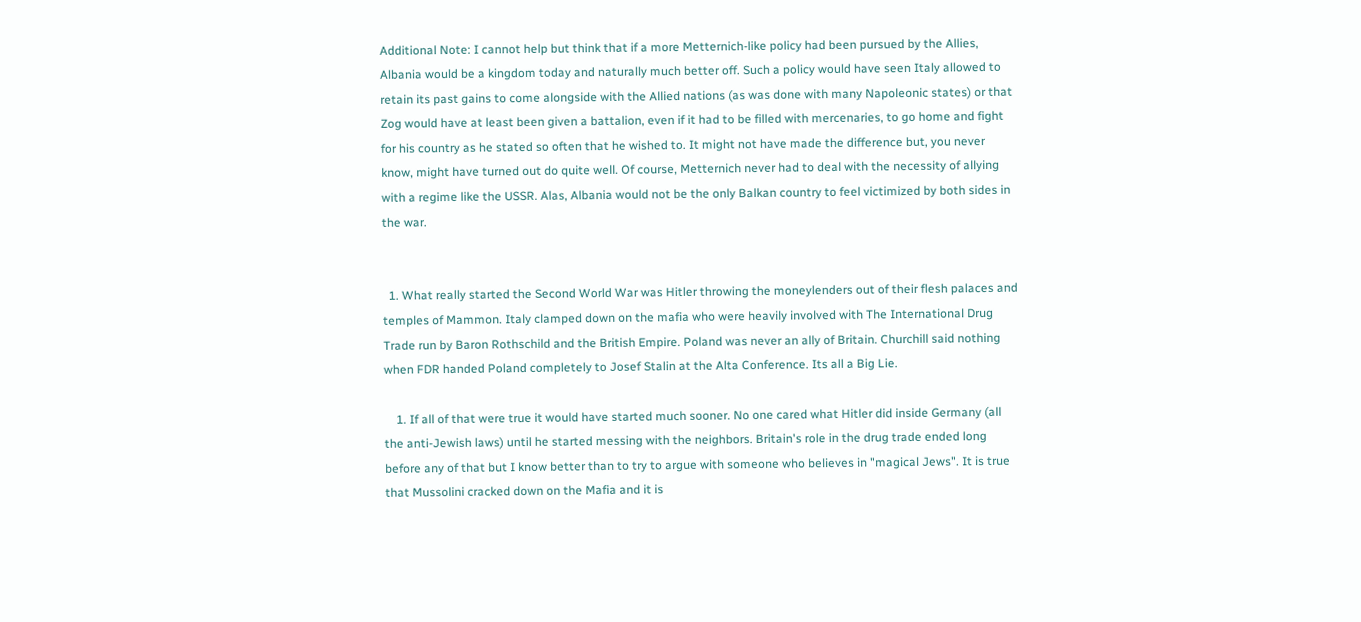Additional Note: I cannot help but think that if a more Metternich-like policy had been pursued by the Allies, Albania would be a kingdom today and naturally much better off. Such a policy would have seen Italy allowed to retain its past gains to come alongside with the Allied nations (as was done with many Napoleonic states) or that Zog would have at least been given a battalion, even if it had to be filled with mercenaries, to go home and fight for his country as he stated so often that he wished to. It might not have made the difference but, you never know, might have turned out do quite well. Of course, Metternich never had to deal with the necessity of allying with a regime like the USSR. Alas, Albania would not be the only Balkan country to feel victimized by both sides in the war.


  1. What really started the Second World War was Hitler throwing the moneylenders out of their flesh palaces and temples of Mammon. Italy clamped down on the mafia who were heavily involved with The International Drug Trade run by Baron Rothschild and the British Empire. Poland was never an ally of Britain. Churchill said nothing when FDR handed Poland completely to Josef Stalin at the Alta Conference. Its all a Big Lie.

    1. If all of that were true it would have started much sooner. No one cared what Hitler did inside Germany (all the anti-Jewish laws) until he started messing with the neighbors. Britain's role in the drug trade ended long before any of that but I know better than to try to argue with someone who believes in "magical Jews". It is true that Mussolini cracked down on the Mafia and it is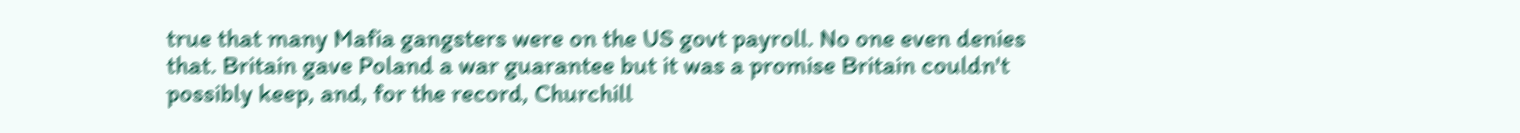true that many Mafia gangsters were on the US govt payroll. No one even denies that. Britain gave Poland a war guarantee but it was a promise Britain couldn't possibly keep, and, for the record, Churchill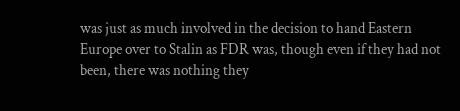was just as much involved in the decision to hand Eastern Europe over to Stalin as FDR was, though even if they had not been, there was nothing they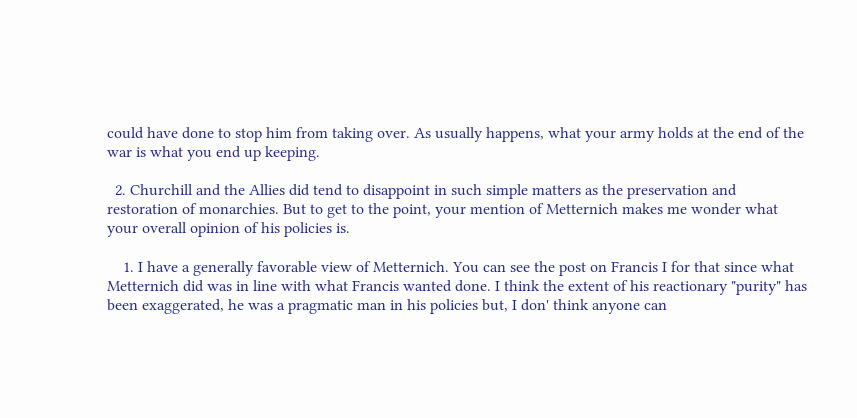could have done to stop him from taking over. As usually happens, what your army holds at the end of the war is what you end up keeping.

  2. Churchill and the Allies did tend to disappoint in such simple matters as the preservation and restoration of monarchies. But to get to the point, your mention of Metternich makes me wonder what your overall opinion of his policies is.

    1. I have a generally favorable view of Metternich. You can see the post on Francis I for that since what Metternich did was in line with what Francis wanted done. I think the extent of his reactionary "purity" has been exaggerated, he was a pragmatic man in his policies but, I don' think anyone can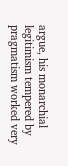argue, his monarchial legitimism tempered by pragmatism worked very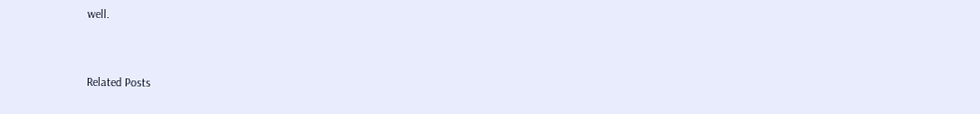well.


Related Posts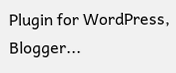Plugin for WordPress, Blogger...